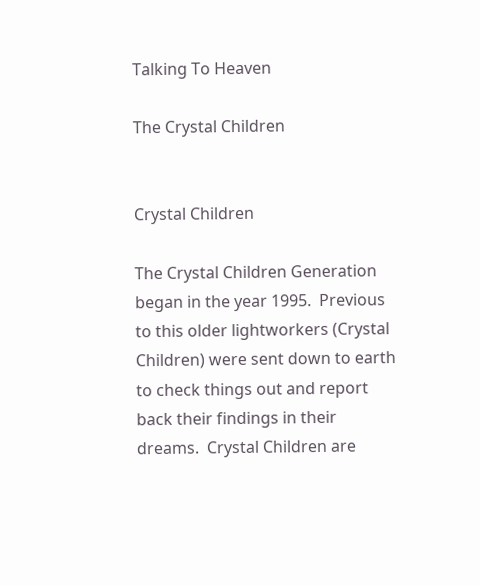Talking To Heaven

The Crystal Children


Crystal Children

The Crystal Children Generation began in the year 1995.  Previous to this older lightworkers (Crystal Children) were sent down to earth to check things out and report back their findings in their dreams.  Crystal Children are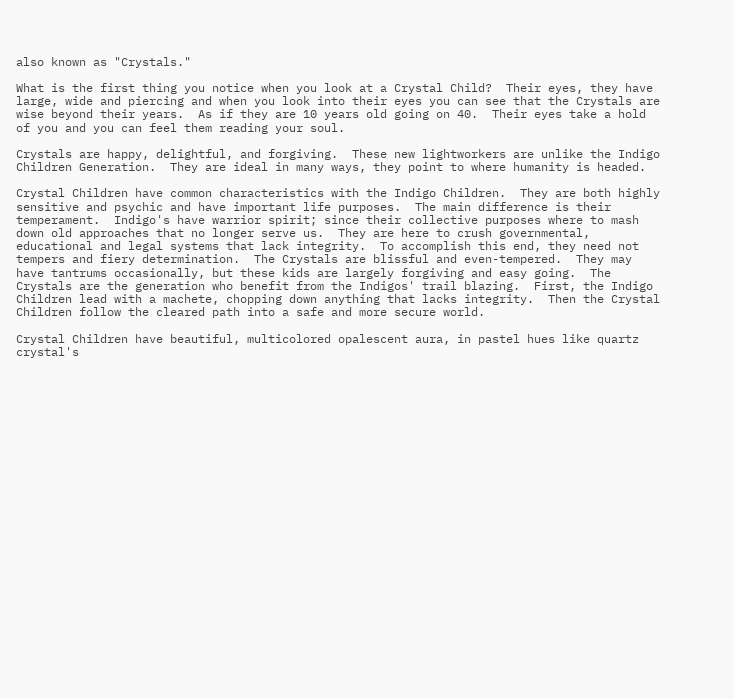also known as "Crystals."

What is the first thing you notice when you look at a Crystal Child?  Their eyes, they have large, wide and piercing and when you look into their eyes you can see that the Crystals are wise beyond their years.  As if they are 10 years old going on 40.  Their eyes take a hold of you and you can feel them reading your soul.

Crystals are happy, delightful, and forgiving.  These new lightworkers are unlike the Indigo Children Generation.  They are ideal in many ways, they point to where humanity is headed.

Crystal Children have common characteristics with the Indigo Children.  They are both highly sensitive and psychic and have important life purposes.  The main difference is their temperament.  Indigo's have warrior spirit; since their collective purposes where to mash down old approaches that no longer serve us.  They are here to crush governmental, educational and legal systems that lack integrity.  To accomplish this end, they need not tempers and fiery determination.  The Crystals are blissful and even-tempered.  They may have tantrums occasionally, but these kids are largely forgiving and easy going.  The Crystals are the generation who benefit from the Indigos' trail blazing.  First, the Indigo Children lead with a machete, chopping down anything that lacks integrity.  Then the Crystal Children follow the cleared path into a safe and more secure world.

Crystal Children have beautiful, multicolored opalescent aura, in pastel hues like quartz crystal's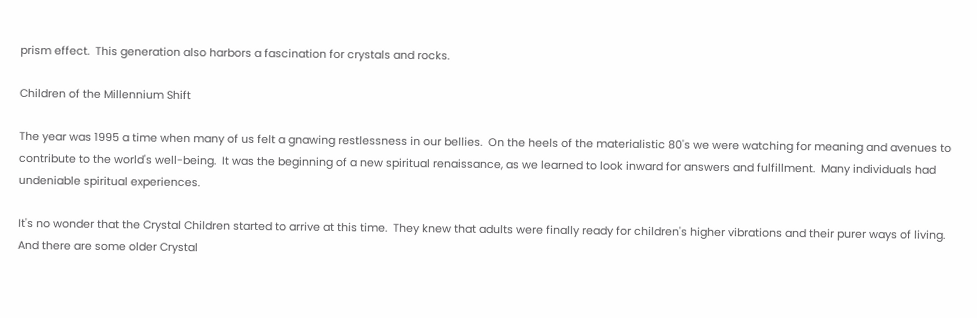prism effect.  This generation also harbors a fascination for crystals and rocks.

Children of the Millennium Shift

The year was 1995 a time when many of us felt a gnawing restlessness in our bellies.  On the heels of the materialistic 80's we were watching for meaning and avenues to contribute to the world's well-being.  It was the beginning of a new spiritual renaissance, as we learned to look inward for answers and fulfillment.  Many individuals had undeniable spiritual experiences.

It's no wonder that the Crystal Children started to arrive at this time.  They knew that adults were finally ready for children's higher vibrations and their purer ways of living.  And there are some older Crystal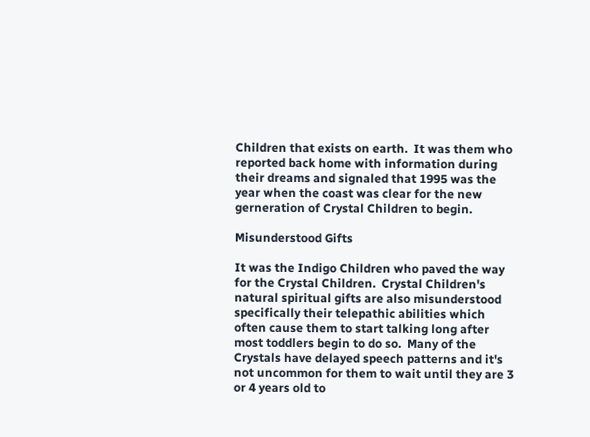Children that exists on earth.  It was them who reported back home with information during their dreams and signaled that 1995 was the year when the coast was clear for the new gerneration of Crystal Children to begin.

Misunderstood Gifts

It was the Indigo Children who paved the way for the Crystal Children.  Crystal Children's natural spiritual gifts are also misunderstood specifically their telepathic abilities which often cause them to start talking long after most toddlers begin to do so.  Many of the Crystals have delayed speech patterns and it's not uncommon for them to wait until they are 3 or 4 years old to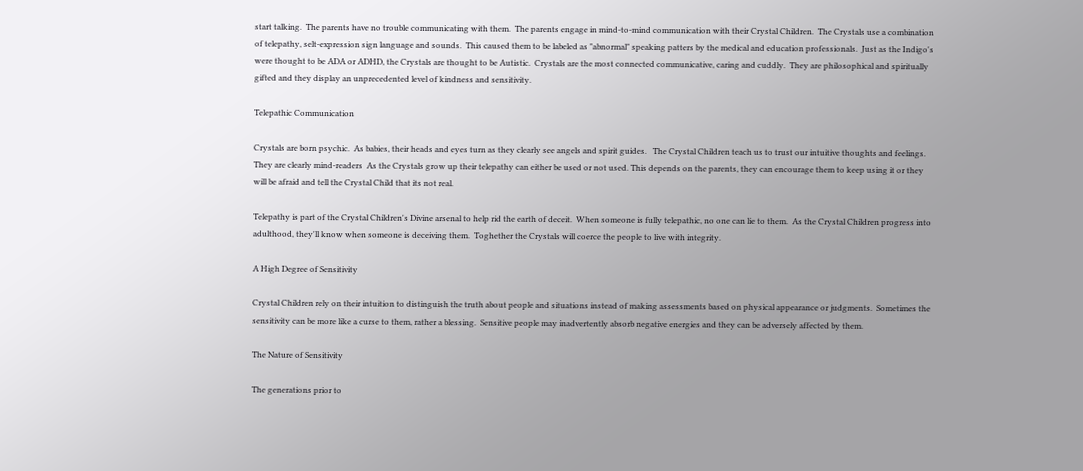start talking.  The parents have no trouble communicating with them.  The parents engage in mind-to-mind communication with their Crystal Children.  The Crystals use a combination of telepathy, selt-expression sign language and sounds.  This caused them to be labeled as "abnormal" speaking patters by the medical and education professionals.  Just as the Indigo's were thought to be ADA or ADHD, the Crystals are thought to be Autistic.  Crystals are the most connected communicative, caring and cuddly.  They are philosophical and spiritually gifted and they display an unprecedented level of kindness and sensitivity.

Telepathic Communication

Crystals are born psychic.  As babies, their heads and eyes turn as they clearly see angels and spirit guides.   The Crystal Children teach us to trust our intuitive thoughts and feelings.  They are clearly mind-readers  As the Crystals grow up their telepathy can either be used or not used. This depends on the parents, they can encourage them to keep using it or they will be afraid and tell the Crystal Child that its not real.

Telepathy is part of the Crystal Children's Divine arsenal to help rid the earth of deceit.  When someone is fully telepathic, no one can lie to them.  As the Crystal Children progress into adulthood, they'll know when someone is deceiving them.  Toghether the Crystals will coerce the people to live with integrity.

A High Degree of Sensitivity

Crystal Children rely on their intuition to distinguish the truth about people and situations instead of making assessments based on physical appearance or judgments.  Sometimes the sensitivity can be more like a curse to them, rather a blessing.  Sensitive people may inadvertently absorb negative energies and they can be adversely affected by them.

The Nature of Sensitivity

The generations prior to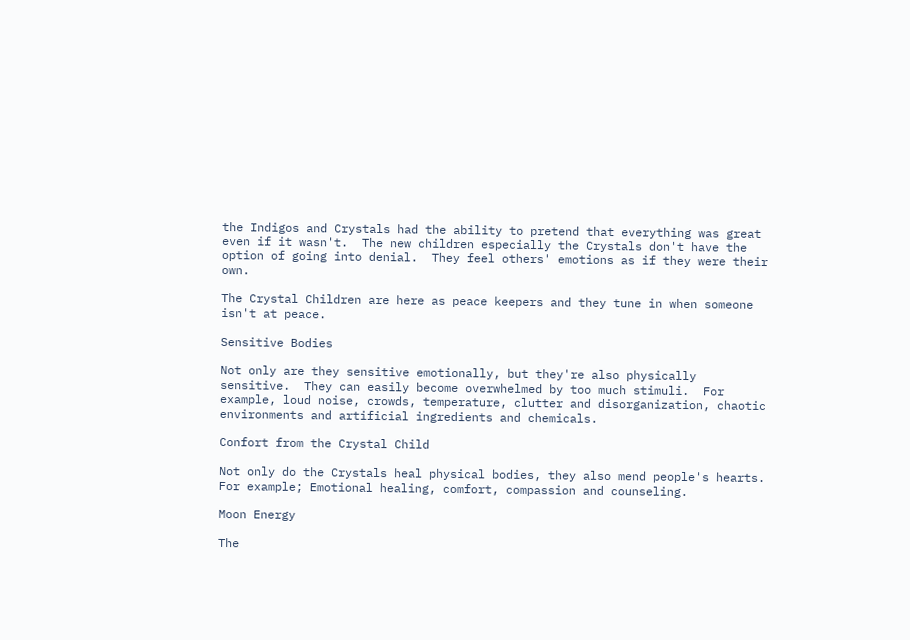the Indigos and Crystals had the ability to pretend that everything was great even if it wasn't.  The new children especially the Crystals don't have the option of going into denial.  They feel others' emotions as if they were their own.

The Crystal Children are here as peace keepers and they tune in when someone isn't at peace.

Sensitive Bodies

Not only are they sensitive emotionally, but they're also physically sensitive.  They can easily become overwhelmed by too much stimuli.  For example, loud noise, crowds, temperature, clutter and disorganization, chaotic environments and artificial ingredients and chemicals.

Confort from the Crystal Child

Not only do the Crystals heal physical bodies, they also mend people's hearts.  For example; Emotional healing, comfort, compassion and counseling.

Moon Energy

The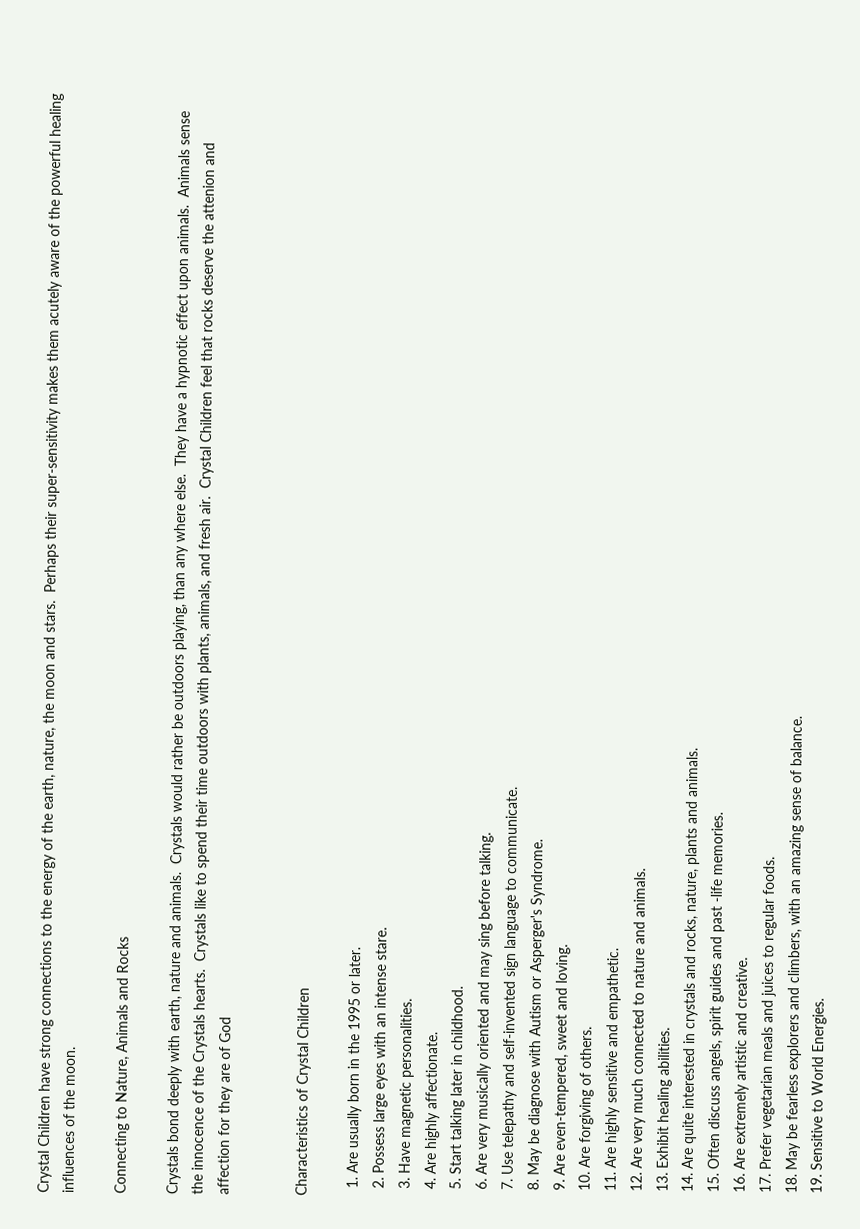Crystal Children have strong connections to the energy of the earth, nature, the moon and stars.  Perhaps their super-sensitivity makes them acutely aware of the powerful healing influences of the moon.

Connecting to Nature, Animals and Rocks

Crystals bond deeply with earth, nature and animals.  Crystals would rather be outdoors playing, than any where else.  They have a hypnotic effect upon animals.  Animals sense the innocence of the Crystals hearts.  Crystals like to spend their time outdoors with plants, animals, and fresh air.  Crystal Children feel that rocks deserve the attenion and affection for they are of God


Characteristics of Crystal Children

  1. Are usually born in the 1995 or later.
  2. Possess large eyes with an intense stare.
  3. Have magnetic personalities.
  4. Are highly affectionate.
  5. Start talking later in childhood.
  6. Are very musically oriented and may sing before talking.
  7. Use telepathy and self-invented sign language to communicate.
  8. May be diagnose with Autism or Asperger's Syndrome.
  9. Are even-tempered, sweet and loving.
  10. Are forgiving of others.
  11. Are highly sensitive and empathetic.
  12. Are very much connected to nature and animals.
  13. Exhibit healing abilities.
  14. Are quite interested in crystals and rocks, nature, plants and animals.
  15. Often discuss angels, spirit guides and past -life memories.
  16. Are extremely artistic and creative.
  17. Prefer vegetarian meals and juices to regular foods.
  18. May be fearless explorers and climbers, with an amazing sense of balance.
  19. Sensitive to World Energies.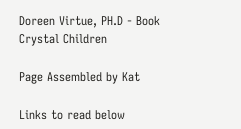Doreen Virtue, PH.D - Book Crystal Children

Page Assembled by Kat

Links to read below